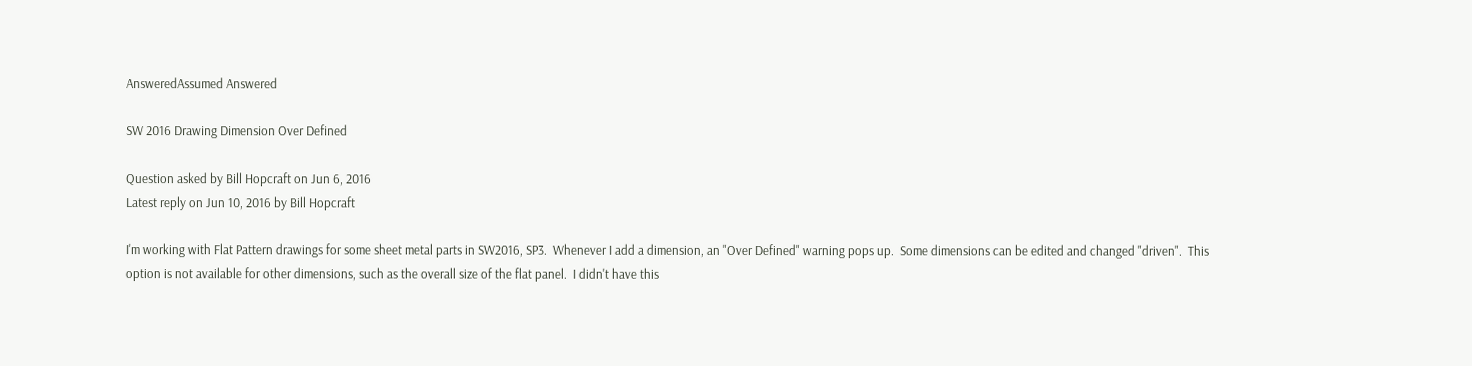AnsweredAssumed Answered

SW 2016 Drawing Dimension Over Defined

Question asked by Bill Hopcraft on Jun 6, 2016
Latest reply on Jun 10, 2016 by Bill Hopcraft

I'm working with Flat Pattern drawings for some sheet metal parts in SW2016, SP3.  Whenever I add a dimension, an "Over Defined" warning pops up.  Some dimensions can be edited and changed "driven".  This option is not available for other dimensions, such as the overall size of the flat panel.  I didn't have this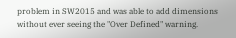problem in SW2015 and was able to add dimensions without ever seeing the "Over Defined" warning.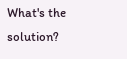What's the solution?